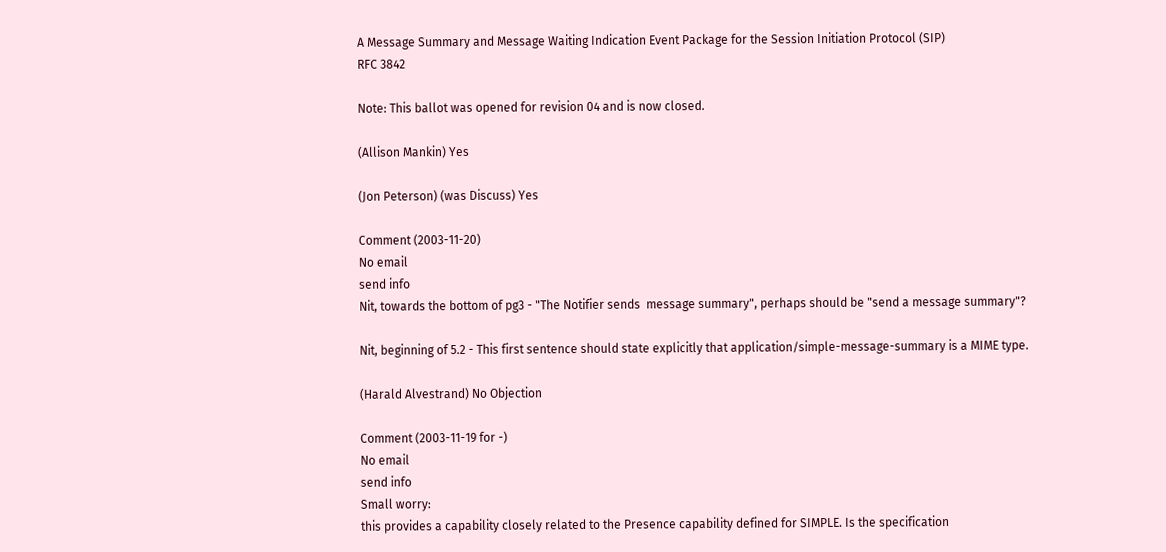A Message Summary and Message Waiting Indication Event Package for the Session Initiation Protocol (SIP)
RFC 3842

Note: This ballot was opened for revision 04 and is now closed.

(Allison Mankin) Yes

(Jon Peterson) (was Discuss) Yes

Comment (2003-11-20)
No email
send info
Nit, towards the bottom of pg3 - "The Notifier sends  message summary", perhaps should be "send a message summary"?

Nit, beginning of 5.2 - This first sentence should state explicitly that application/simple-message-summary is a MIME type.

(Harald Alvestrand) No Objection

Comment (2003-11-19 for -)
No email
send info
Small worry:
this provides a capability closely related to the Presence capability defined for SIMPLE. Is the specification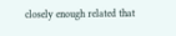closely enough related that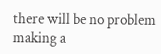there will be no problem making a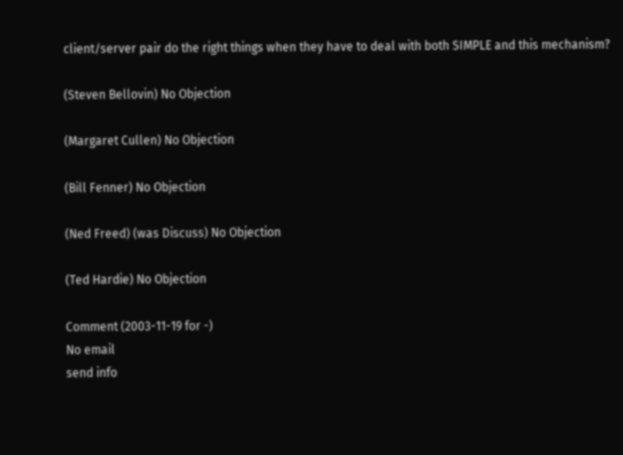client/server pair do the right things when they have to deal with both SIMPLE and this mechanism?

(Steven Bellovin) No Objection

(Margaret Cullen) No Objection

(Bill Fenner) No Objection

(Ned Freed) (was Discuss) No Objection

(Ted Hardie) No Objection

Comment (2003-11-19 for -)
No email
send info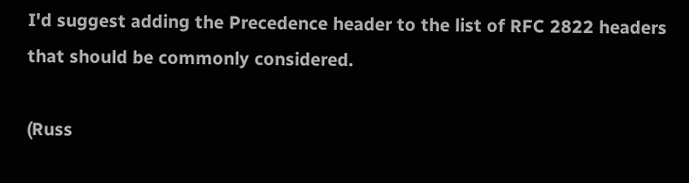I'd suggest adding the Precedence header to the list of RFC 2822 headers that should be commonly considered.

(Russ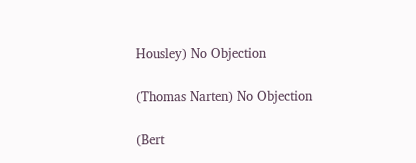Housley) No Objection

(Thomas Narten) No Objection

(Bert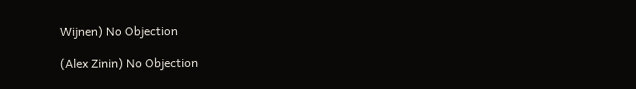Wijnen) No Objection

(Alex Zinin) No Objection